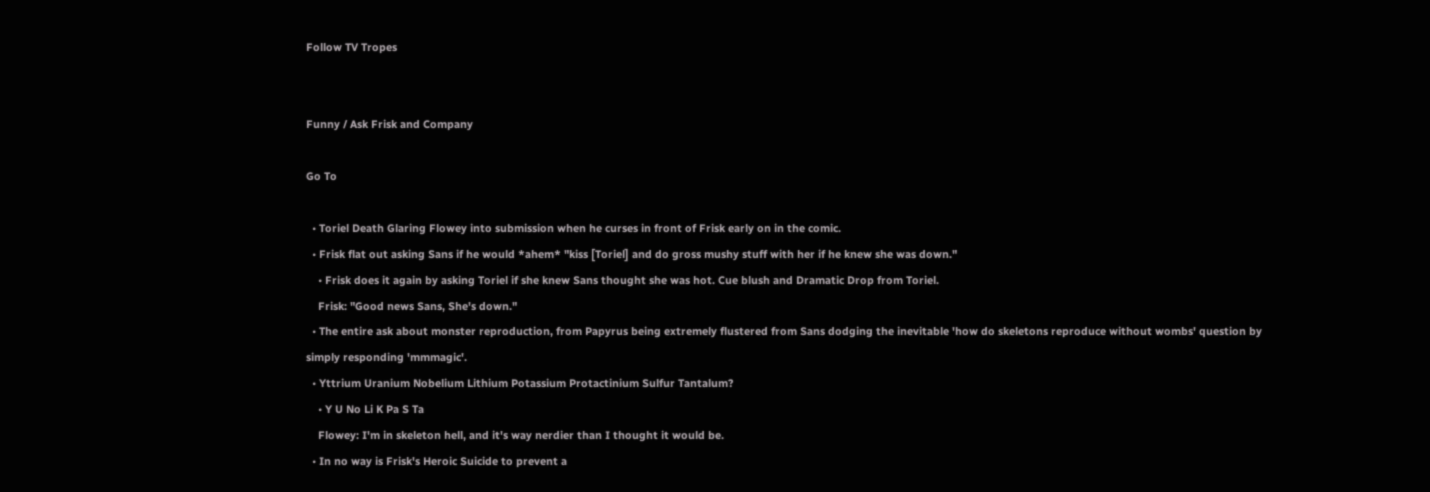Follow TV Tropes


Funny / Ask Frisk and Company

Go To

  • Toriel Death Glaring Flowey into submission when he curses in front of Frisk early on in the comic.
  • Frisk flat out asking Sans if he would *ahem* "kiss [Toriel] and do gross mushy stuff with her if he knew she was down."
    • Frisk does it again by asking Toriel if she knew Sans thought she was hot. Cue blush and Dramatic Drop from Toriel.
    Frisk: "Good news Sans, She's down."
  • The entire ask about monster reproduction, from Papyrus being extremely flustered from Sans dodging the inevitable 'how do skeletons reproduce without wombs' question by simply responding 'mmmagic'.
  • Yttrium Uranium Nobelium Lithium Potassium Protactinium Sulfur Tantalum?
    • Y U No Li K Pa S Ta
    Flowey: I'm in skeleton hell, and it's way nerdier than I thought it would be.
  • In no way is Frisk's Heroic Suicide to prevent a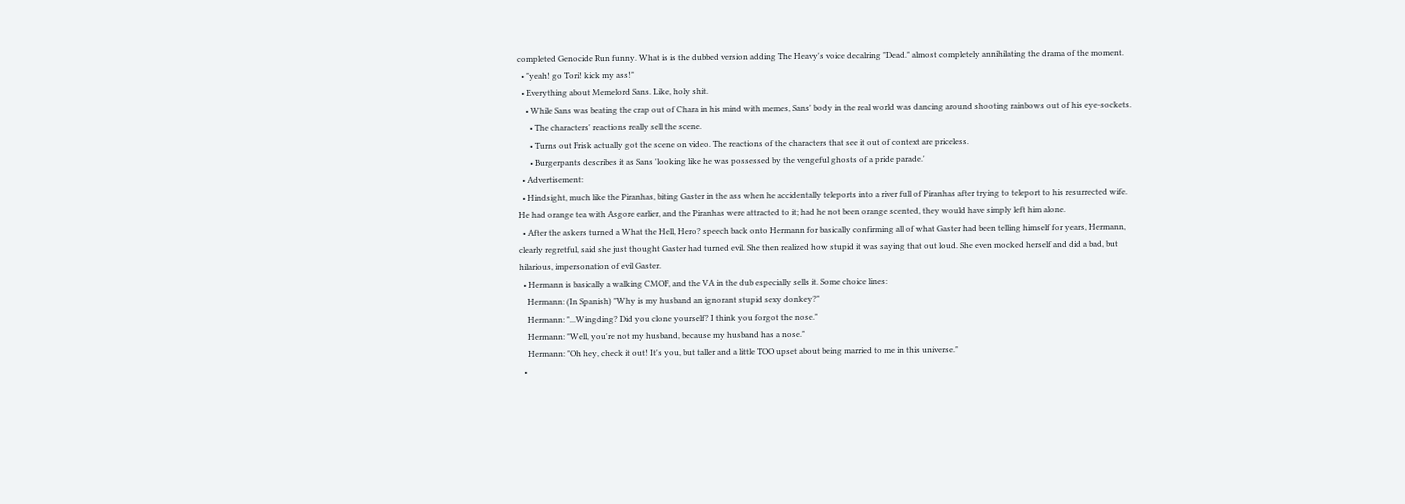completed Genocide Run funny. What is is the dubbed version adding The Heavy's voice decalring "Dead." almost completely annihilating the drama of the moment.
  • "yeah! go Tori! kick my ass!"
  • Everything about Memelord Sans. Like, holy shit.
    • While Sans was beating the crap out of Chara in his mind with memes, Sans' body in the real world was dancing around shooting rainbows out of his eye-sockets.
      • The characters' reactions really sell the scene.
      • Turns out Frisk actually got the scene on video. The reactions of the characters that see it out of context are priceless.
      • Burgerpants describes it as Sans 'looking like he was possessed by the vengeful ghosts of a pride parade.'
  • Advertisement:
  • Hindsight, much like the Piranhas, biting Gaster in the ass when he accidentally teleports into a river full of Piranhas after trying to teleport to his resurrected wife. He had orange tea with Asgore earlier, and the Piranhas were attracted to it; had he not been orange scented, they would have simply left him alone.
  • After the askers turned a What the Hell, Hero? speech back onto Hermann for basically confirming all of what Gaster had been telling himself for years, Hermann, clearly regretful, said she just thought Gaster had turned evil. She then realized how stupid it was saying that out loud. She even mocked herself and did a bad, but hilarious, impersonation of evil Gaster.
  • Hermann is basically a walking CMOF, and the VA in the dub especially sells it. Some choice lines:
    Hermann: (In Spanish) "Why is my husband an ignorant stupid sexy donkey?"
    Hermann: "...Wingding? Did you clone yourself? I think you forgot the nose."
    Hermann: "Well, you're not my husband, because my husband has a nose."
    Hermann: "Oh hey, check it out! It's you, but taller and a little TOO upset about being married to me in this universe."
  •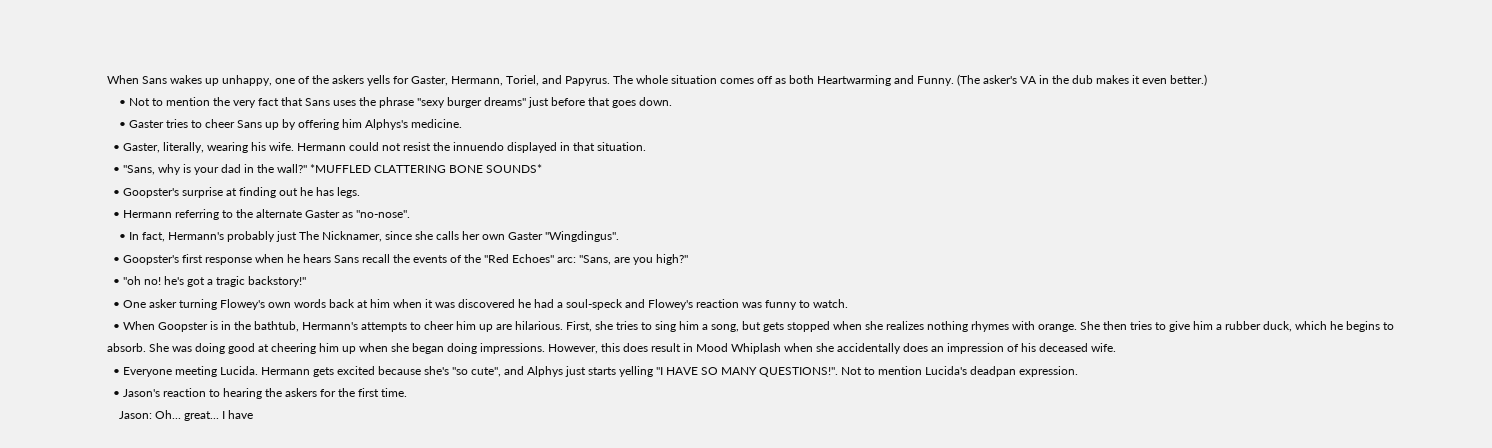When Sans wakes up unhappy, one of the askers yells for Gaster, Hermann, Toriel, and Papyrus. The whole situation comes off as both Heartwarming and Funny. (The asker's VA in the dub makes it even better.)
    • Not to mention the very fact that Sans uses the phrase "sexy burger dreams" just before that goes down.
    • Gaster tries to cheer Sans up by offering him Alphys's medicine.
  • Gaster, literally, wearing his wife. Hermann could not resist the innuendo displayed in that situation.
  • "Sans, why is your dad in the wall?" *MUFFLED CLATTERING BONE SOUNDS*
  • Goopster's surprise at finding out he has legs.
  • Hermann referring to the alternate Gaster as "no-nose".
    • In fact, Hermann's probably just The Nicknamer, since she calls her own Gaster "Wingdingus".
  • Goopster's first response when he hears Sans recall the events of the "Red Echoes" arc: "Sans, are you high?"
  • "oh no! he's got a tragic backstory!"
  • One asker turning Flowey's own words back at him when it was discovered he had a soul-speck and Flowey's reaction was funny to watch.
  • When Goopster is in the bathtub, Hermann's attempts to cheer him up are hilarious. First, she tries to sing him a song, but gets stopped when she realizes nothing rhymes with orange. She then tries to give him a rubber duck, which he begins to absorb. She was doing good at cheering him up when she began doing impressions. However, this does result in Mood Whiplash when she accidentally does an impression of his deceased wife.
  • Everyone meeting Lucida. Hermann gets excited because she's "so cute", and Alphys just starts yelling "I HAVE SO MANY QUESTIONS!". Not to mention Lucida's deadpan expression.
  • Jason's reaction to hearing the askers for the first time.
    Jason: Oh... great... I have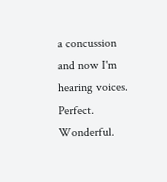a concussion and now I'm hearing voices. Perfect. Wonderful.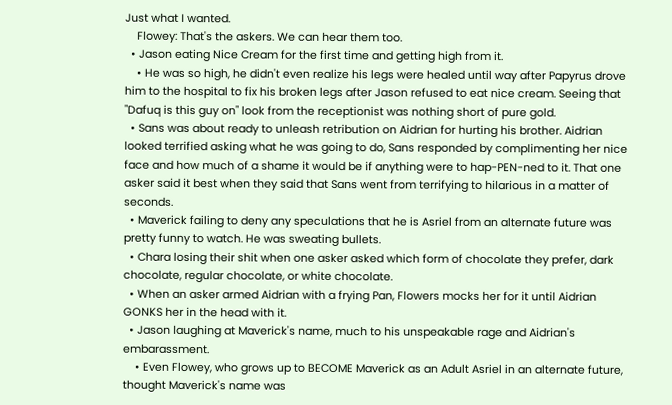Just what I wanted.
    Flowey: That's the askers. We can hear them too.
  • Jason eating Nice Cream for the first time and getting high from it.
    • He was so high, he didn't even realize his legs were healed until way after Papyrus drove him to the hospital to fix his broken legs after Jason refused to eat nice cream. Seeing that "Dafuq is this guy on" look from the receptionist was nothing short of pure gold.
  • Sans was about ready to unleash retribution on Aidrian for hurting his brother. Aidrian looked terrified asking what he was going to do, Sans responded by complimenting her nice face and how much of a shame it would be if anything were to hap-PEN-ned to it. That one asker said it best when they said that Sans went from terrifying to hilarious in a matter of seconds.
  • Maverick failing to deny any speculations that he is Asriel from an alternate future was pretty funny to watch. He was sweating bullets.
  • Chara losing their shit when one asker asked which form of chocolate they prefer, dark chocolate, regular chocolate, or white chocolate.
  • When an asker armed Aidrian with a frying Pan, Flowers mocks her for it until Aidrian GONKS her in the head with it.
  • Jason laughing at Maverick's name, much to his unspeakable rage and Aidrian's embarassment.
    • Even Flowey, who grows up to BECOME Maverick as an Adult Asriel in an alternate future, thought Maverick's name was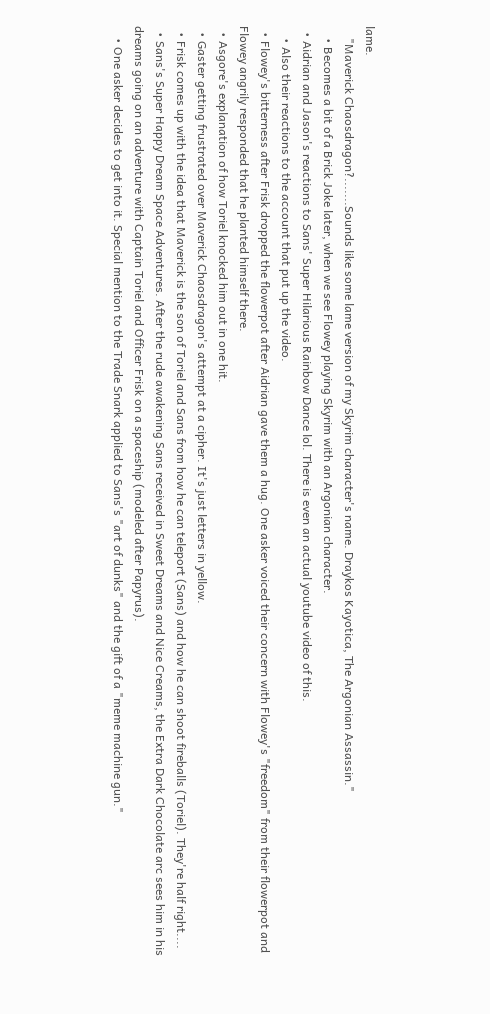lame.
    "Maverick Chaosdragon?.......Sounds like some lame version of my Skyrim character's name. Draykos Kayotica, The Argonian Assassin."
    • Becomes a bit of a Brick Joke later, when we see Flowey playing Skyrim with an Argonian character.
  • Aidrian and Jason's reactions to Sans' Super Hilarious Rainbow Dance lol. There is even an actual youtube video of this.
    • Also their reactions to the account that put up the video.
  • Flowey's bitterness after Frisk dropped the flowerpot after Aidrian gave them a hug. One asker voiced their concern with Flowey's "freedom" from their flowerpot and Flowey angrily responded that he planted himself there.
  • Asgore's explanation of how Toriel knocked him out in one hit.
  • Gaster getting frustrated over Maverick Chaosdragon's attempt at a cipher. It's just letters in yellow.
  • Frisk comes up with the idea that Maverick is the son of Toriel and Sans from how he can teleport (Sans) and how he can shoot fireballs (Toriel). They're half right....
  • Sans's Super Happy Dream Space Adventures. After the rude awakening Sans received in Sweet Dreams and Nice Creams, the Extra Dark Chocolate arc sees him in his dreams going on an adventure with Captain Toriel and Officer Frisk on a spaceship (modeled after Papyrus).
    • One asker decides to get into it. Special mention to the Trade Snark applied to Sans's "art of dunks" and the gift of a "meme machine gun."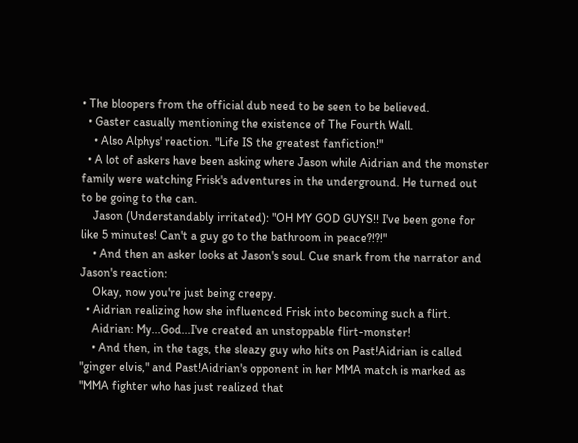• The bloopers from the official dub need to be seen to be believed.
  • Gaster casually mentioning the existence of The Fourth Wall.
    • Also Alphys' reaction. "Life IS the greatest fanfiction!"
  • A lot of askers have been asking where Jason while Aidrian and the monster family were watching Frisk's adventures in the underground. He turned out to be going to the can.
    Jason (Understandably irritated): "OH MY GOD GUYS!! I've been gone for like 5 minutes! Can't a guy go to the bathroom in peace?!?!"
    • And then an asker looks at Jason's soul. Cue snark from the narrator and Jason's reaction:
    Okay, now you're just being creepy.
  • Aidrian realizing how she influenced Frisk into becoming such a flirt.
    Aidrian: My...God...I've created an unstoppable flirt-monster!
    • And then, in the tags, the sleazy guy who hits on Past!Aidrian is called "ginger elvis," and Past!Aidrian's opponent in her MMA match is marked as "MMA fighter who has just realized that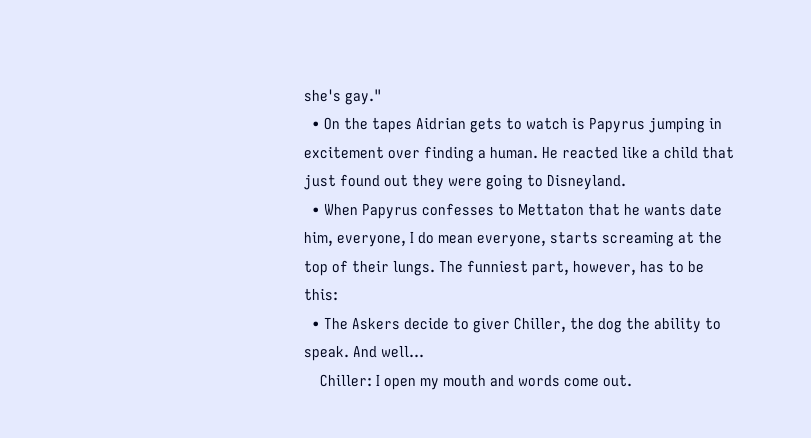she's gay."
  • On the tapes Aidrian gets to watch is Papyrus jumping in excitement over finding a human. He reacted like a child that just found out they were going to Disneyland.
  • When Papyrus confesses to Mettaton that he wants date him, everyone, I do mean everyone, starts screaming at the top of their lungs. The funniest part, however, has to be this:
  • The Askers decide to giver Chiller, the dog the ability to speak. And well...
    Chiller: I open my mouth and words come out.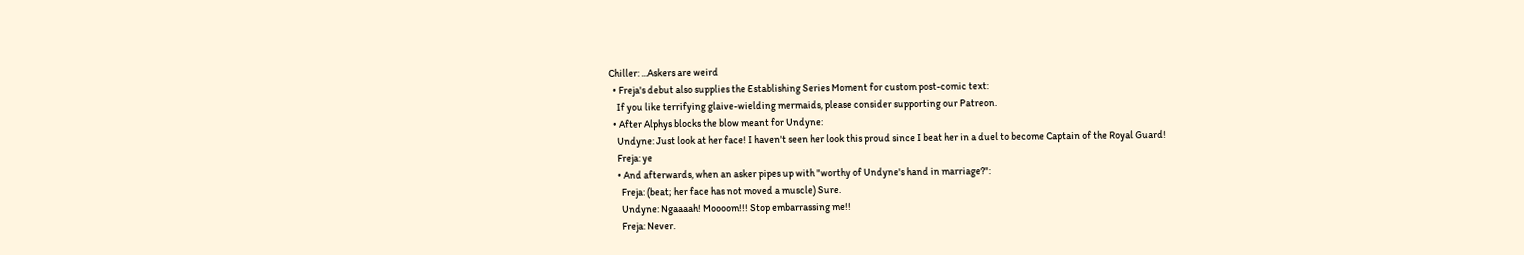Chiller: ...Askers are weird
  • Freja's debut also supplies the Establishing Series Moment for custom post-comic text:
    If you like terrifying glaive-wielding mermaids, please consider supporting our Patreon.
  • After Alphys blocks the blow meant for Undyne:
    Undyne: Just look at her face! I haven't seen her look this proud since I beat her in a duel to become Captain of the Royal Guard!
    Freja: ye
    • And afterwards, when an asker pipes up with "worthy of Undyne's hand in marriage?":
      Freja: (beat; her face has not moved a muscle) Sure.
      Undyne: Ngaaaah! Moooom!!! Stop embarrassing me!!
      Freja: Never.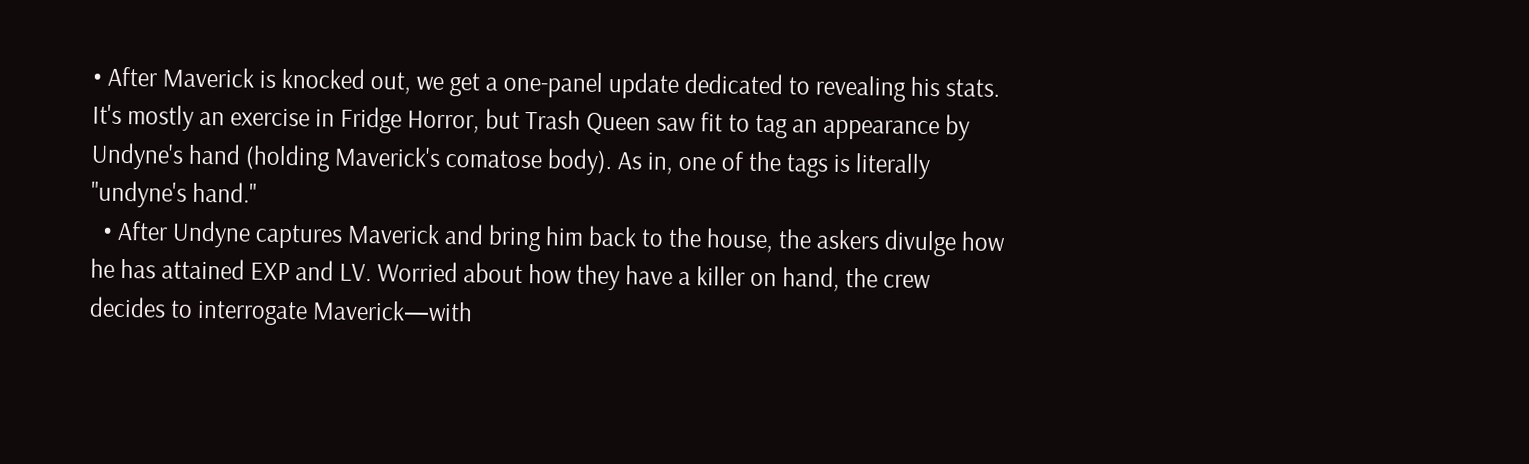• After Maverick is knocked out, we get a one-panel update dedicated to revealing his stats. It's mostly an exercise in Fridge Horror, but Trash Queen saw fit to tag an appearance by Undyne's hand (holding Maverick's comatose body). As in, one of the tags is literally "undyne's hand."
  • After Undyne captures Maverick and bring him back to the house, the askers divulge how he has attained EXP and LV. Worried about how they have a killer on hand, the crew decides to interrogate Maverick—with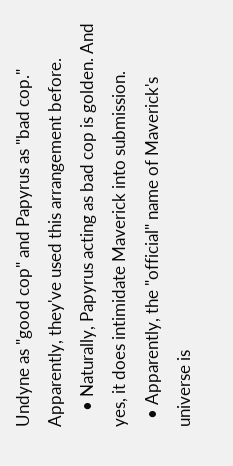Undyne as "good cop" and Papyrus as "bad cop." Apparently, they've used this arrangement before.
    • Naturally, Papyrus acting as bad cop is golden. And yes, it does intimidate Maverick into submission.
  • Apparently, the "official" name of Maverick's universe is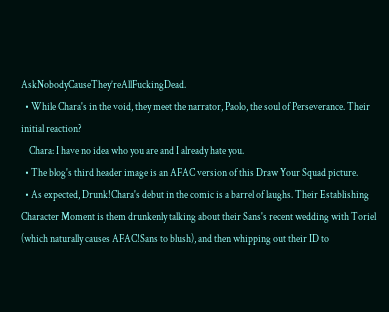AskNobodyCauseThey’reAllFuckingDead.
  • While Chara's in the void, they meet the narrator, Paolo, the soul of Perseverance. Their initial reaction?
    Chara: I have no idea who you are and I already hate you.
  • The blog's third header image is an AFAC version of this Draw Your Squad picture.
  • As expected, Drunk!Chara's debut in the comic is a barrel of laughs. Their Establishing Character Moment is them drunkenly talking about their Sans's recent wedding with Toriel (which naturally causes AFAC!Sans to blush), and then whipping out their ID to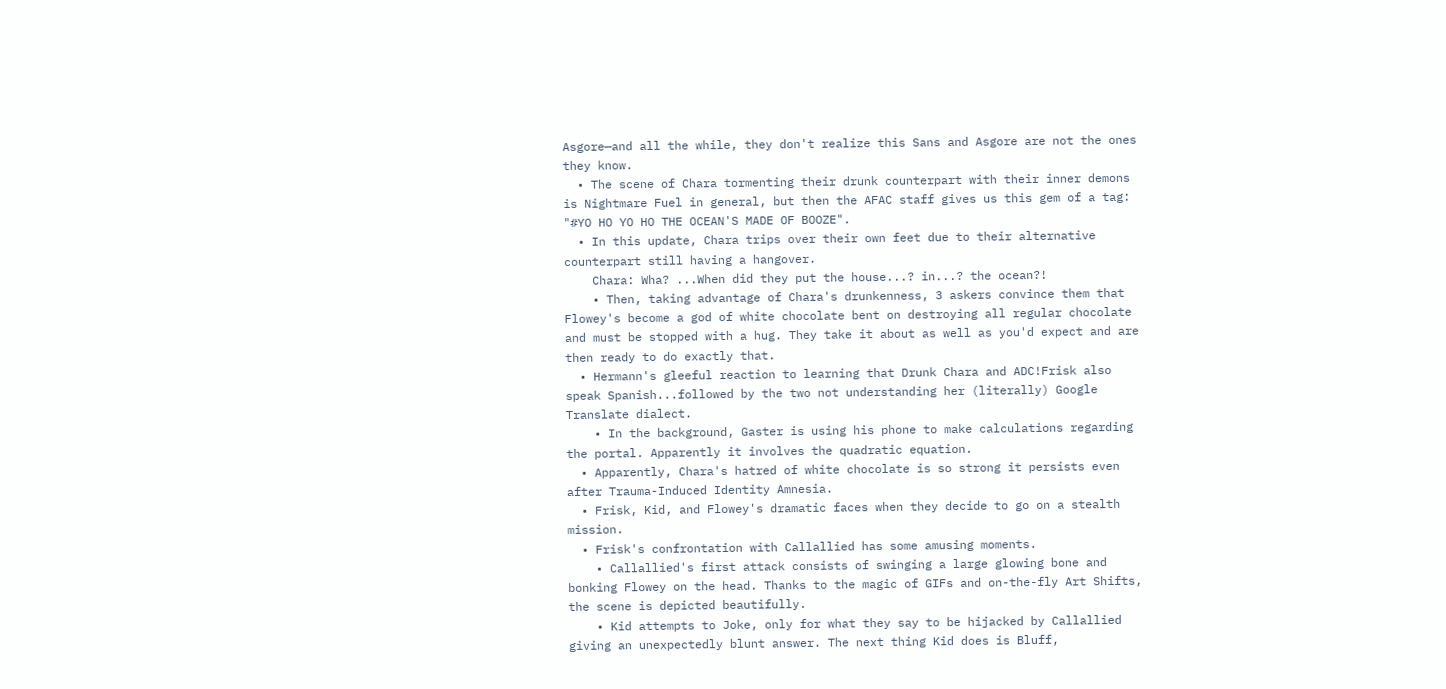Asgore—and all the while, they don't realize this Sans and Asgore are not the ones they know.
  • The scene of Chara tormenting their drunk counterpart with their inner demons is Nightmare Fuel in general, but then the AFAC staff gives us this gem of a tag: "#YO HO YO HO THE OCEAN'S MADE OF BOOZE".
  • In this update, Chara trips over their own feet due to their alternative counterpart still having a hangover.
    Chara: Wha? ...When did they put the house...? in...? the ocean?!
    • Then, taking advantage of Chara's drunkenness, 3 askers convince them that Flowey's become a god of white chocolate bent on destroying all regular chocolate and must be stopped with a hug. They take it about as well as you'd expect and are then ready to do exactly that.
  • Hermann's gleeful reaction to learning that Drunk Chara and ADC!Frisk also speak Spanish...followed by the two not understanding her (literally) Google Translate dialect.
    • In the background, Gaster is using his phone to make calculations regarding the portal. Apparently it involves the quadratic equation.
  • Apparently, Chara's hatred of white chocolate is so strong it persists even after Trauma-Induced Identity Amnesia.
  • Frisk, Kid, and Flowey's dramatic faces when they decide to go on a stealth mission.
  • Frisk's confrontation with Callallied has some amusing moments.
    • Callallied's first attack consists of swinging a large glowing bone and bonking Flowey on the head. Thanks to the magic of GIFs and on-the-fly Art Shifts, the scene is depicted beautifully.
    • Kid attempts to Joke, only for what they say to be hijacked by Callallied giving an unexpectedly blunt answer. The next thing Kid does is Bluff,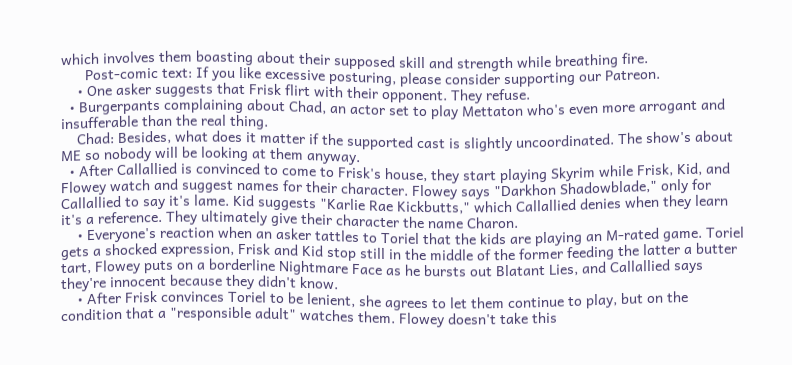which involves them boasting about their supposed skill and strength while breathing fire.
      Post-comic text: If you like excessive posturing, please consider supporting our Patreon.
    • One asker suggests that Frisk flirt with their opponent. They refuse.
  • Burgerpants complaining about Chad, an actor set to play Mettaton who's even more arrogant and insufferable than the real thing.
    Chad: Besides, what does it matter if the supported cast is slightly uncoordinated. The show's about ME so nobody will be looking at them anyway.
  • After Callallied is convinced to come to Frisk's house, they start playing Skyrim while Frisk, Kid, and Flowey watch and suggest names for their character. Flowey says "Darkhon Shadowblade," only for Callallied to say it's lame. Kid suggests "Karlie Rae Kickbutts," which Callallied denies when they learn it's a reference. They ultimately give their character the name Charon.
    • Everyone's reaction when an asker tattles to Toriel that the kids are playing an M-rated game. Toriel gets a shocked expression, Frisk and Kid stop still in the middle of the former feeding the latter a butter tart, Flowey puts on a borderline Nightmare Face as he bursts out Blatant Lies, and Callallied says they're innocent because they didn't know.
    • After Frisk convinces Toriel to be lenient, she agrees to let them continue to play, but on the condition that a "responsible adult" watches them. Flowey doesn't take this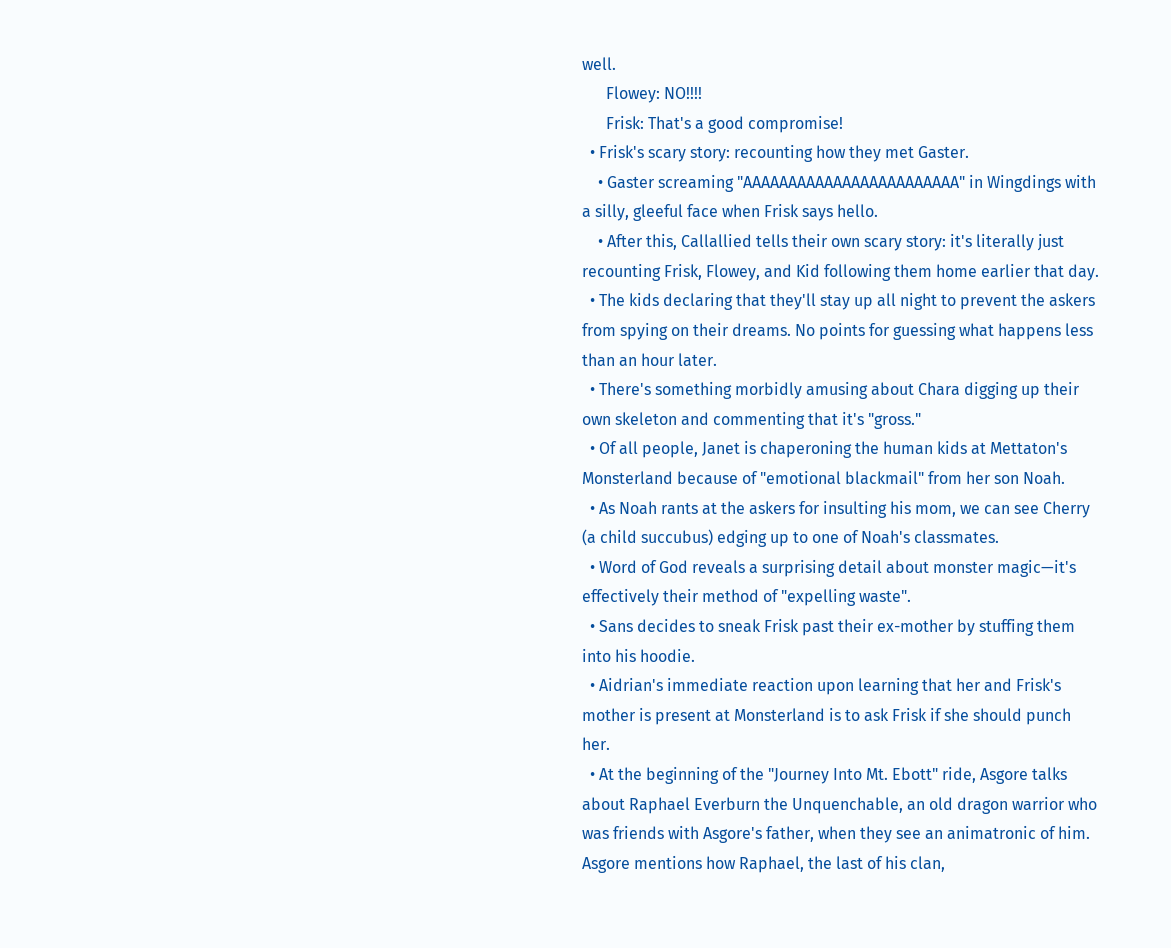well.
      Flowey: NO!!!!
      Frisk: That's a good compromise!
  • Frisk's scary story: recounting how they met Gaster.
    • Gaster screaming "AAAAAAAAAAAAAAAAAAAAAAAA" in Wingdings with a silly, gleeful face when Frisk says hello.
    • After this, Callallied tells their own scary story: it's literally just recounting Frisk, Flowey, and Kid following them home earlier that day.
  • The kids declaring that they'll stay up all night to prevent the askers from spying on their dreams. No points for guessing what happens less than an hour later.
  • There's something morbidly amusing about Chara digging up their own skeleton and commenting that it's "gross."
  • Of all people, Janet is chaperoning the human kids at Mettaton's Monsterland because of "emotional blackmail" from her son Noah.
  • As Noah rants at the askers for insulting his mom, we can see Cherry (a child succubus) edging up to one of Noah's classmates.
  • Word of God reveals a surprising detail about monster magic—it's effectively their method of "expelling waste".
  • Sans decides to sneak Frisk past their ex-mother by stuffing them into his hoodie.
  • Aidrian's immediate reaction upon learning that her and Frisk's mother is present at Monsterland is to ask Frisk if she should punch her.
  • At the beginning of the "Journey Into Mt. Ebott" ride, Asgore talks about Raphael Everburn the Unquenchable, an old dragon warrior who was friends with Asgore's father, when they see an animatronic of him. Asgore mentions how Raphael, the last of his clan,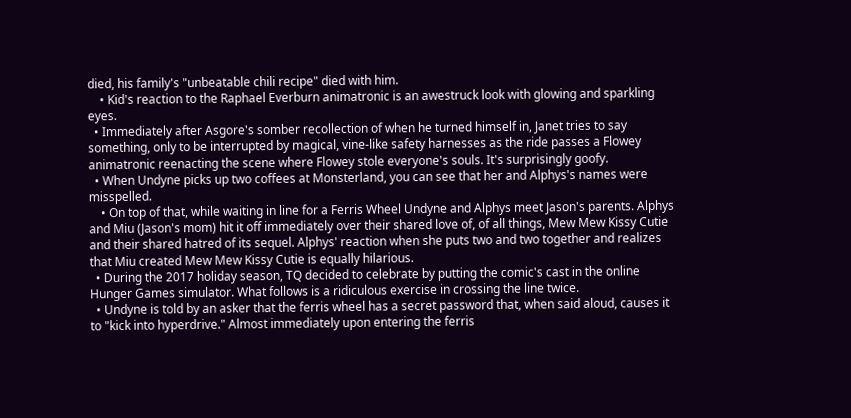died, his family's "unbeatable chili recipe" died with him.
    • Kid's reaction to the Raphael Everburn animatronic is an awestruck look with glowing and sparkling eyes.
  • Immediately after Asgore's somber recollection of when he turned himself in, Janet tries to say something, only to be interrupted by magical, vine-like safety harnesses as the ride passes a Flowey animatronic reenacting the scene where Flowey stole everyone's souls. It's surprisingly goofy.
  • When Undyne picks up two coffees at Monsterland, you can see that her and Alphys's names were misspelled.
    • On top of that, while waiting in line for a Ferris Wheel Undyne and Alphys meet Jason's parents. Alphys and Miu (Jason's mom) hit it off immediately over their shared love of, of all things, Mew Mew Kissy Cutie and their shared hatred of its sequel. Alphys' reaction when she puts two and two together and realizes that Miu created Mew Mew Kissy Cutie is equally hilarious.
  • During the 2017 holiday season, TQ decided to celebrate by putting the comic's cast in the online Hunger Games simulator. What follows is a ridiculous exercise in crossing the line twice.
  • Undyne is told by an asker that the ferris wheel has a secret password that, when said aloud, causes it to "kick into hyperdrive." Almost immediately upon entering the ferris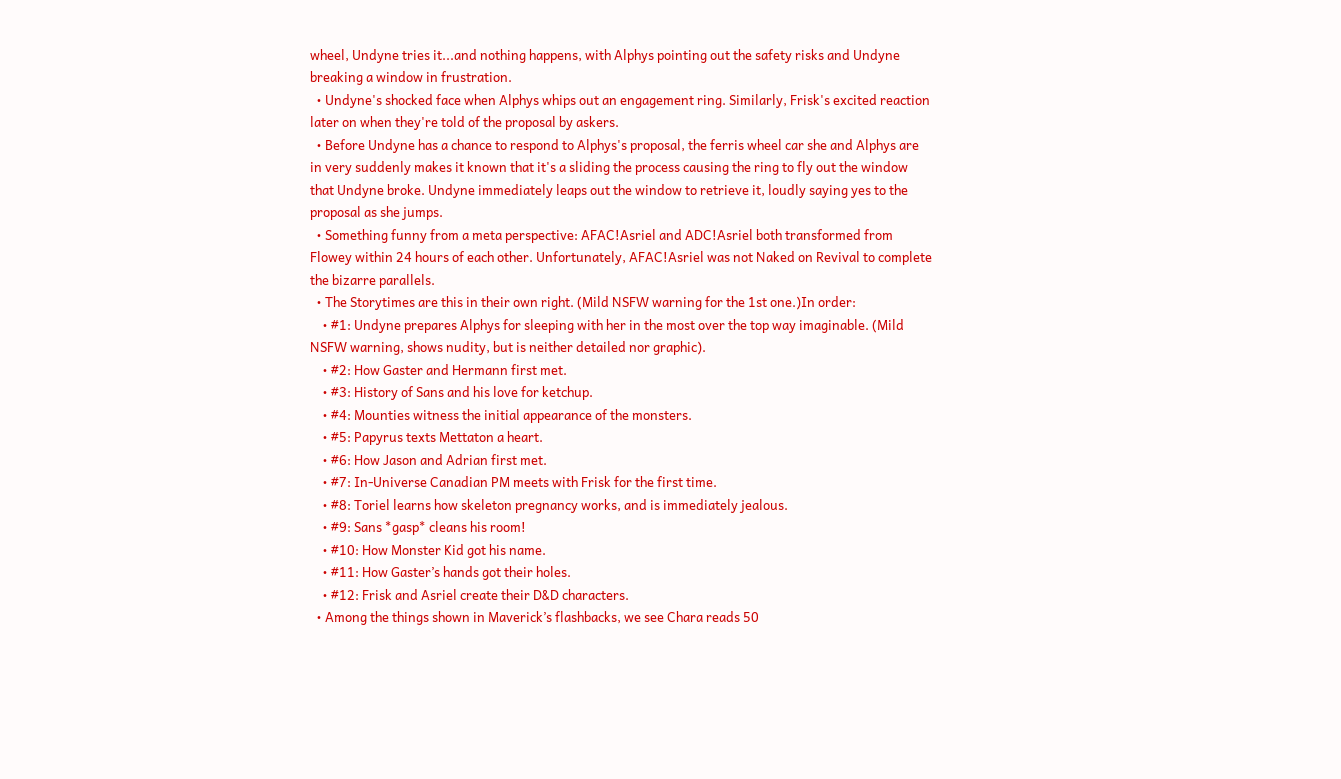wheel, Undyne tries it...and nothing happens, with Alphys pointing out the safety risks and Undyne breaking a window in frustration.
  • Undyne's shocked face when Alphys whips out an engagement ring. Similarly, Frisk's excited reaction later on when they're told of the proposal by askers.
  • Before Undyne has a chance to respond to Alphys's proposal, the ferris wheel car she and Alphys are in very suddenly makes it known that it's a sliding the process causing the ring to fly out the window that Undyne broke. Undyne immediately leaps out the window to retrieve it, loudly saying yes to the proposal as she jumps.
  • Something funny from a meta perspective: AFAC!Asriel and ADC!Asriel both transformed from Flowey within 24 hours of each other. Unfortunately, AFAC!Asriel was not Naked on Revival to complete the bizarre parallels.
  • The Storytimes are this in their own right. (Mild NSFW warning for the 1st one.)In order:
    • #1: Undyne prepares Alphys for sleeping with her in the most over the top way imaginable. (Mild NSFW warning, shows nudity, but is neither detailed nor graphic).
    • #2: How Gaster and Hermann first met.
    • #3: History of Sans and his love for ketchup.
    • #4: Mounties witness the initial appearance of the monsters.
    • #5: Papyrus texts Mettaton a heart.
    • #6: How Jason and Adrian first met.
    • #7: In-Universe Canadian PM meets with Frisk for the first time.
    • #8: Toriel learns how skeleton pregnancy works, and is immediately jealous.
    • #9: Sans *gasp* cleans his room!
    • #10: How Monster Kid got his name.
    • #11: How Gaster’s hands got their holes.
    • #12: Frisk and Asriel create their D&D characters.
  • Among the things shown in Maverick’s flashbacks, we see Chara reads 50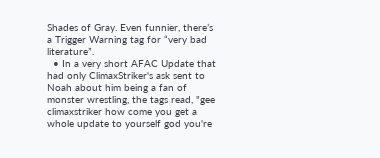Shades of Gray. Even funnier, there’s a Trigger Warning tag for “very bad literature”.
  • In a very short AFAC Update that had only ClimaxStriker's ask sent to Noah about him being a fan of monster wrestling, the tags read, "gee climaxstriker how come you get a whole update to yourself god you're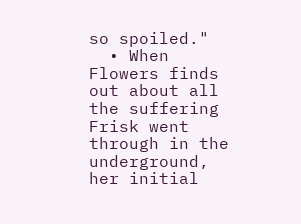so spoiled."
  • When Flowers finds out about all the suffering Frisk went through in the underground, her initial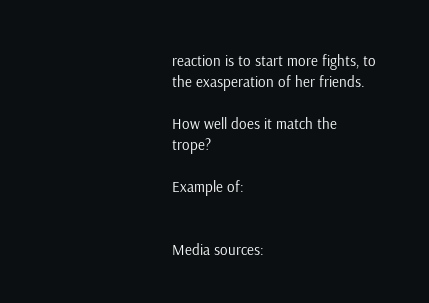reaction is to start more fights, to the exasperation of her friends.

How well does it match the trope?

Example of:


Media sources: